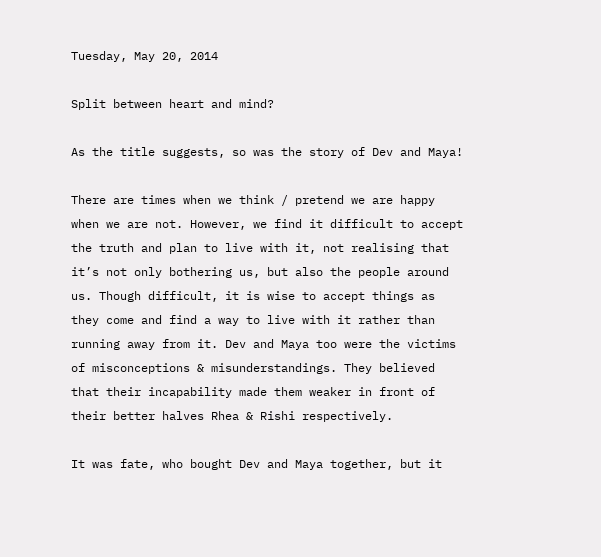Tuesday, May 20, 2014

Split between heart and mind?

As the title suggests, so was the story of Dev and Maya!

There are times when we think / pretend we are happy when we are not. However, we find it difficult to accept the truth and plan to live with it, not realising that it’s not only bothering us, but also the people around us. Though difficult, it is wise to accept things as they come and find a way to live with it rather than running away from it. Dev and Maya too were the victims of misconceptions & misunderstandings. They believed that their incapability made them weaker in front of their better halves Rhea & Rishi respectively.

It was fate, who bought Dev and Maya together, but it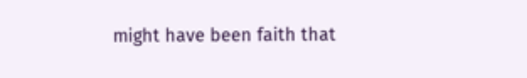might have been faith that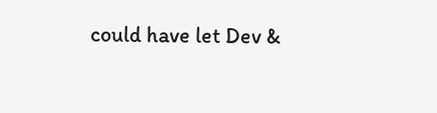could have let Dev &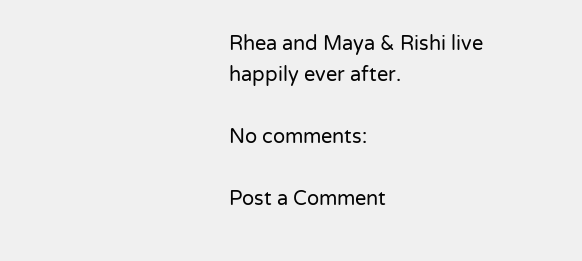Rhea and Maya & Rishi live happily ever after.

No comments:

Post a Comment